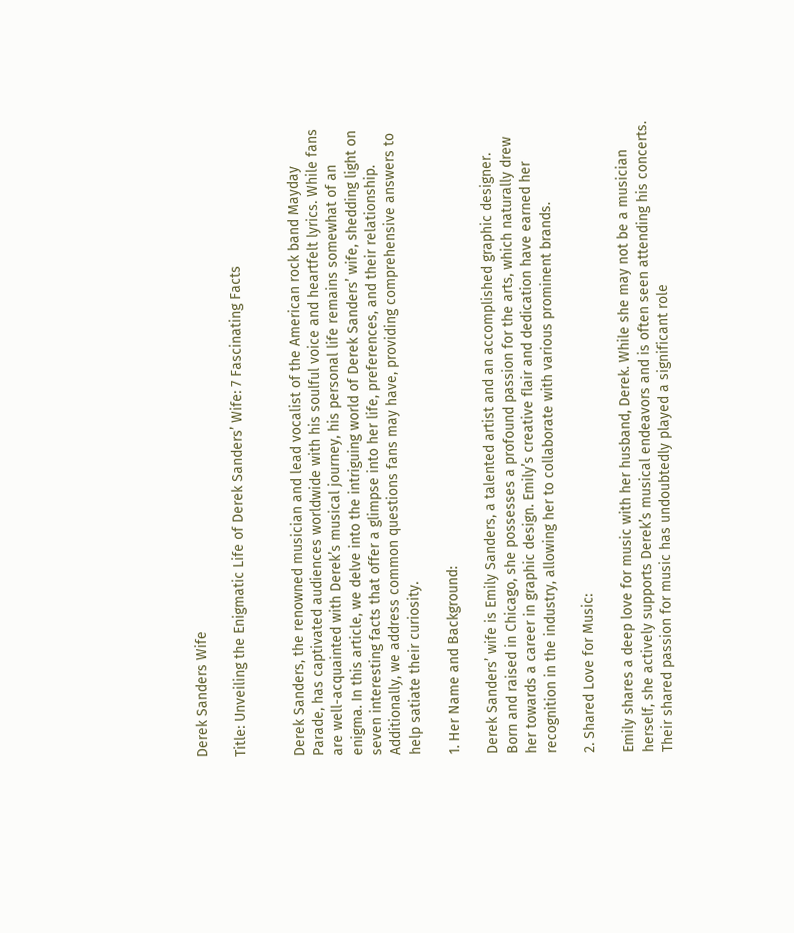Derek Sanders Wife

Title: Unveiling the Enigmatic Life of Derek Sanders’ Wife: 7 Fascinating Facts


Derek Sanders, the renowned musician and lead vocalist of the American rock band Mayday Parade, has captivated audiences worldwide with his soulful voice and heartfelt lyrics. While fans are well-acquainted with Derek’s musical journey, his personal life remains somewhat of an enigma. In this article, we delve into the intriguing world of Derek Sanders’ wife, shedding light on seven interesting facts that offer a glimpse into her life, preferences, and their relationship. Additionally, we address common questions fans may have, providing comprehensive answers to help satiate their curiosity.

1. Her Name and Background:

Derek Sanders’ wife is Emily Sanders, a talented artist and an accomplished graphic designer. Born and raised in Chicago, she possesses a profound passion for the arts, which naturally drew her towards a career in graphic design. Emily’s creative flair and dedication have earned her recognition in the industry, allowing her to collaborate with various prominent brands.

2. Shared Love for Music:

Emily shares a deep love for music with her husband, Derek. While she may not be a musician herself, she actively supports Derek’s musical endeavors and is often seen attending his concerts. Their shared passion for music has undoubtedly played a significant role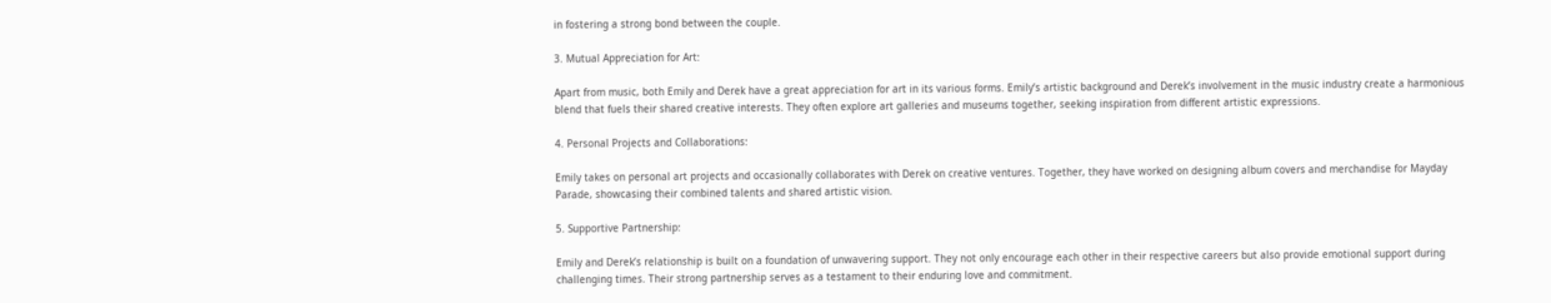in fostering a strong bond between the couple.

3. Mutual Appreciation for Art:

Apart from music, both Emily and Derek have a great appreciation for art in its various forms. Emily’s artistic background and Derek’s involvement in the music industry create a harmonious blend that fuels their shared creative interests. They often explore art galleries and museums together, seeking inspiration from different artistic expressions.

4. Personal Projects and Collaborations:

Emily takes on personal art projects and occasionally collaborates with Derek on creative ventures. Together, they have worked on designing album covers and merchandise for Mayday Parade, showcasing their combined talents and shared artistic vision.

5. Supportive Partnership:

Emily and Derek’s relationship is built on a foundation of unwavering support. They not only encourage each other in their respective careers but also provide emotional support during challenging times. Their strong partnership serves as a testament to their enduring love and commitment.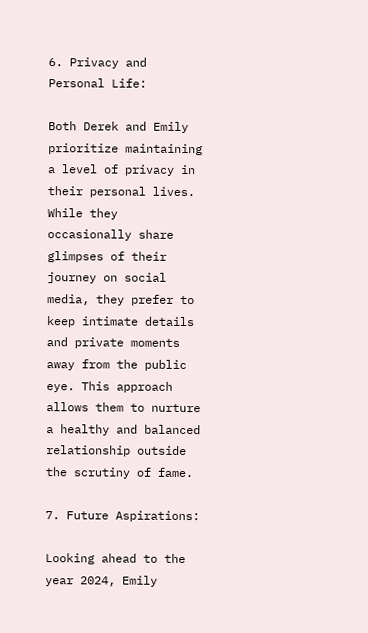6. Privacy and Personal Life:

Both Derek and Emily prioritize maintaining a level of privacy in their personal lives. While they occasionally share glimpses of their journey on social media, they prefer to keep intimate details and private moments away from the public eye. This approach allows them to nurture a healthy and balanced relationship outside the scrutiny of fame.

7. Future Aspirations:

Looking ahead to the year 2024, Emily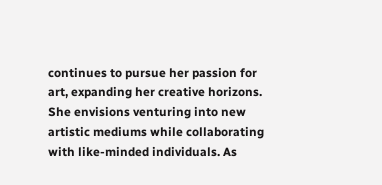continues to pursue her passion for art, expanding her creative horizons. She envisions venturing into new artistic mediums while collaborating with like-minded individuals. As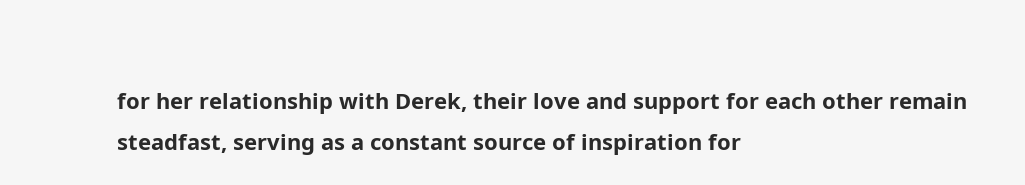for her relationship with Derek, their love and support for each other remain steadfast, serving as a constant source of inspiration for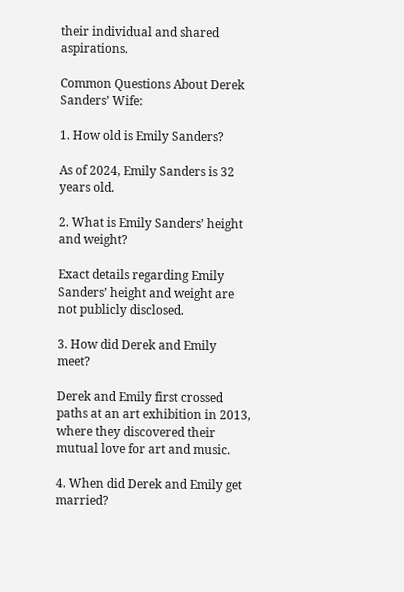their individual and shared aspirations.

Common Questions About Derek Sanders’ Wife:

1. How old is Emily Sanders?

As of 2024, Emily Sanders is 32 years old.

2. What is Emily Sanders’ height and weight?

Exact details regarding Emily Sanders’ height and weight are not publicly disclosed.

3. How did Derek and Emily meet?

Derek and Emily first crossed paths at an art exhibition in 2013, where they discovered their mutual love for art and music.

4. When did Derek and Emily get married?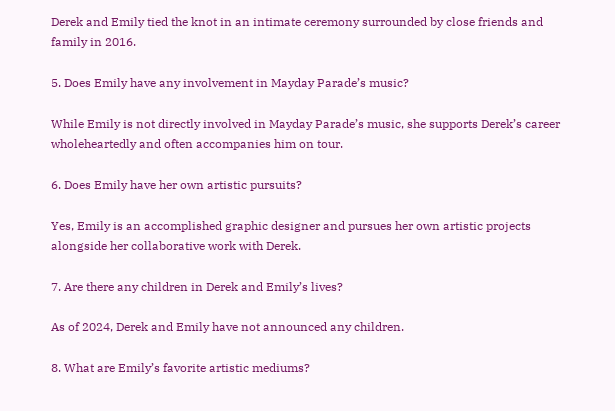Derek and Emily tied the knot in an intimate ceremony surrounded by close friends and family in 2016.

5. Does Emily have any involvement in Mayday Parade’s music?

While Emily is not directly involved in Mayday Parade’s music, she supports Derek’s career wholeheartedly and often accompanies him on tour.

6. Does Emily have her own artistic pursuits?

Yes, Emily is an accomplished graphic designer and pursues her own artistic projects alongside her collaborative work with Derek.

7. Are there any children in Derek and Emily’s lives?

As of 2024, Derek and Emily have not announced any children.

8. What are Emily’s favorite artistic mediums?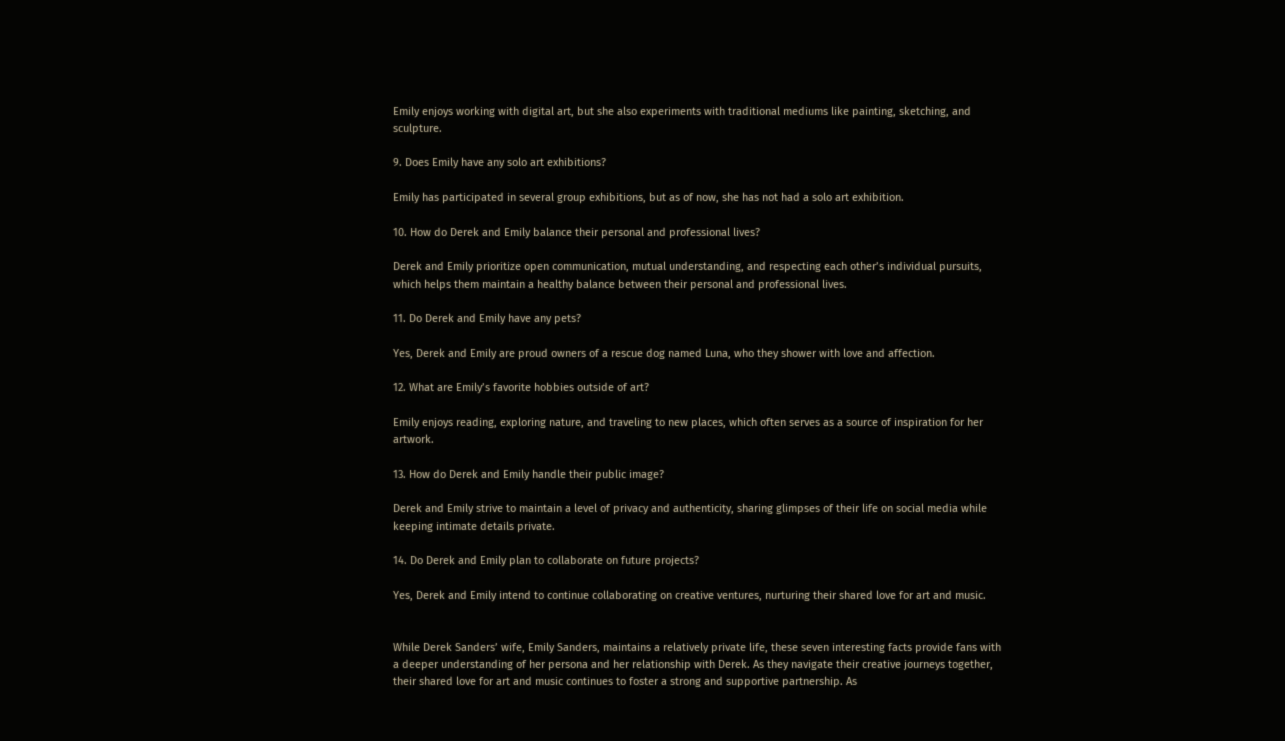Emily enjoys working with digital art, but she also experiments with traditional mediums like painting, sketching, and sculpture.

9. Does Emily have any solo art exhibitions?

Emily has participated in several group exhibitions, but as of now, she has not had a solo art exhibition.

10. How do Derek and Emily balance their personal and professional lives?

Derek and Emily prioritize open communication, mutual understanding, and respecting each other’s individual pursuits, which helps them maintain a healthy balance between their personal and professional lives.

11. Do Derek and Emily have any pets?

Yes, Derek and Emily are proud owners of a rescue dog named Luna, who they shower with love and affection.

12. What are Emily’s favorite hobbies outside of art?

Emily enjoys reading, exploring nature, and traveling to new places, which often serves as a source of inspiration for her artwork.

13. How do Derek and Emily handle their public image?

Derek and Emily strive to maintain a level of privacy and authenticity, sharing glimpses of their life on social media while keeping intimate details private.

14. Do Derek and Emily plan to collaborate on future projects?

Yes, Derek and Emily intend to continue collaborating on creative ventures, nurturing their shared love for art and music.


While Derek Sanders’ wife, Emily Sanders, maintains a relatively private life, these seven interesting facts provide fans with a deeper understanding of her persona and her relationship with Derek. As they navigate their creative journeys together, their shared love for art and music continues to foster a strong and supportive partnership. As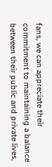fans, we can appreciate their commitment to maintaining a balance between their public and private lives,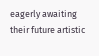eagerly awaiting their future artistic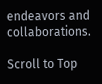endeavors and collaborations.

Scroll to Top